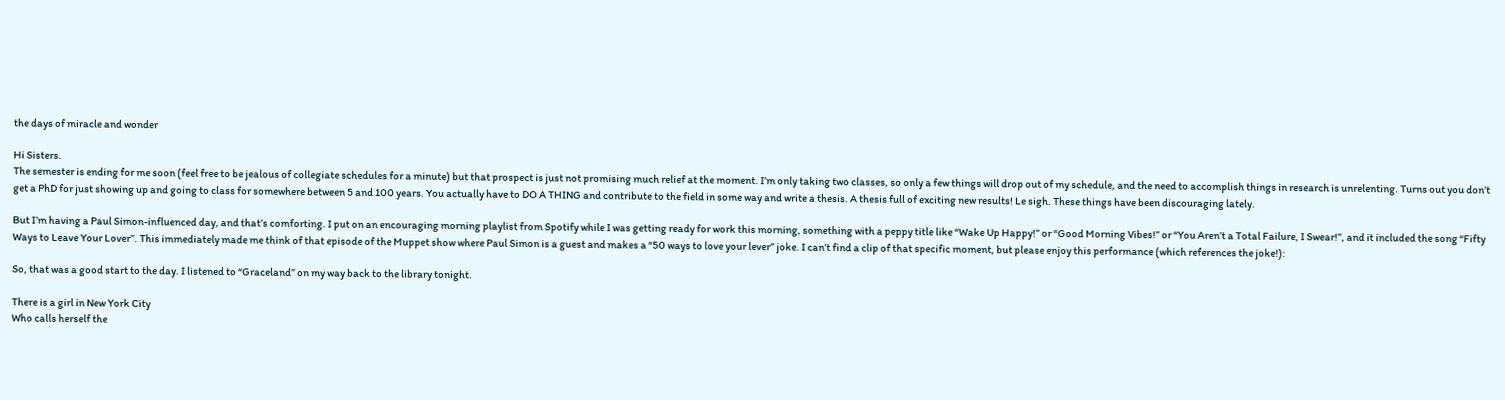the days of miracle and wonder

Hi Sisters.
The semester is ending for me soon (feel free to be jealous of collegiate schedules for a minute) but that prospect is just not promising much relief at the moment. I’m only taking two classes, so only a few things will drop out of my schedule, and the need to accomplish things in research is unrelenting. Turns out you don’t get a PhD for just showing up and going to class for somewhere between 5 and 100 years. You actually have to DO A THING and contribute to the field in some way and write a thesis. A thesis full of exciting new results! Le sigh. These things have been discouraging lately.

But I’m having a Paul Simon-influenced day, and that’s comforting. I put on an encouraging morning playlist from Spotify while I was getting ready for work this morning, something with a peppy title like “Wake Up Happy!” or “Good Morning Vibes!” or “You Aren’t a Total Failure, I Swear!”, and it included the song “Fifty Ways to Leave Your Lover”. This immediately made me think of that episode of the Muppet show where Paul Simon is a guest and makes a “50 ways to love your lever” joke. I can’t find a clip of that specific moment, but please enjoy this performance (which references the joke!):

So, that was a good start to the day. I listened to “Graceland” on my way back to the library tonight.

There is a girl in New York City
Who calls herself the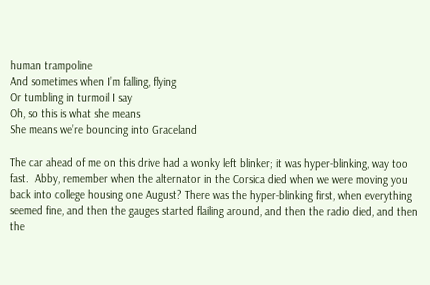human trampoline
And sometimes when I’m falling, flying
Or tumbling in turmoil I say
Oh, so this is what she means
She means we’re bouncing into Graceland

The car ahead of me on this drive had a wonky left blinker; it was hyper-blinking, way too fast.  Abby, remember when the alternator in the Corsica died when we were moving you back into college housing one August? There was the hyper-blinking first, when everything seemed fine, and then the gauges started flailing around, and then the radio died, and then the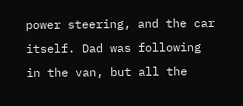power steering, and the car itself. Dad was following in the van, but all the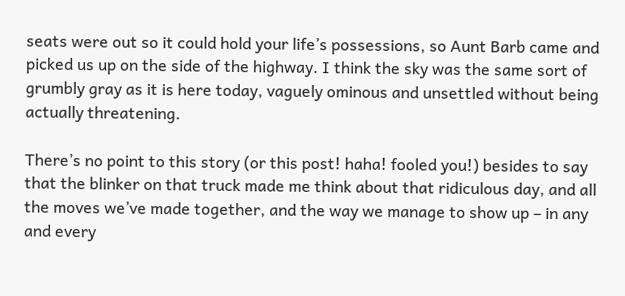seats were out so it could hold your life’s possessions, so Aunt Barb came and picked us up on the side of the highway. I think the sky was the same sort of grumbly gray as it is here today, vaguely ominous and unsettled without being actually threatening.

There’s no point to this story (or this post! haha! fooled you!) besides to say that the blinker on that truck made me think about that ridiculous day, and all the moves we’ve made together, and the way we manage to show up – in any and every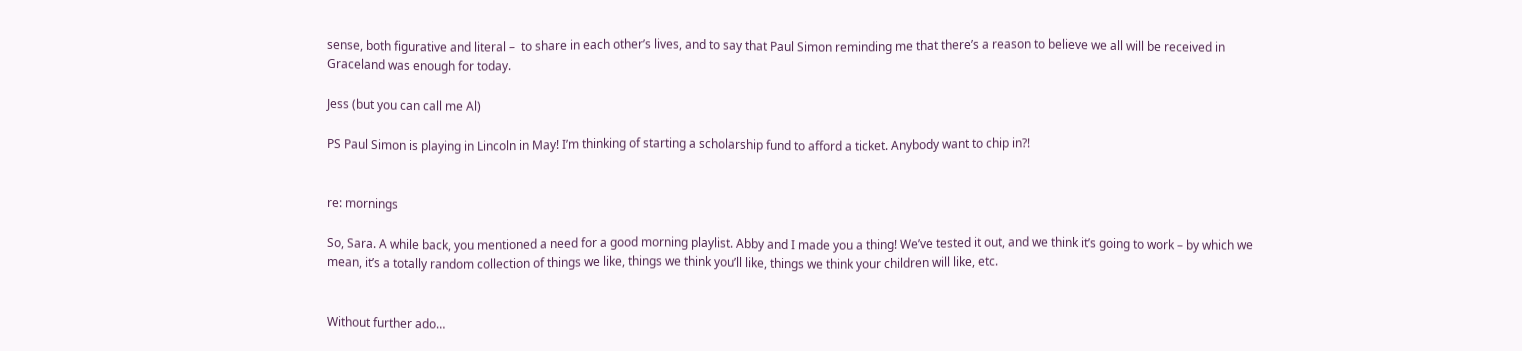sense, both figurative and literal –  to share in each other’s lives, and to say that Paul Simon reminding me that there’s a reason to believe we all will be received in Graceland was enough for today.

Jess (but you can call me Al)

PS Paul Simon is playing in Lincoln in May! I’m thinking of starting a scholarship fund to afford a ticket. Anybody want to chip in?!


re: mornings

So, Sara. A while back, you mentioned a need for a good morning playlist. Abby and I made you a thing! We’ve tested it out, and we think it’s going to work – by which we mean, it’s a totally random collection of things we like, things we think you’ll like, things we think your children will like, etc.


Without further ado…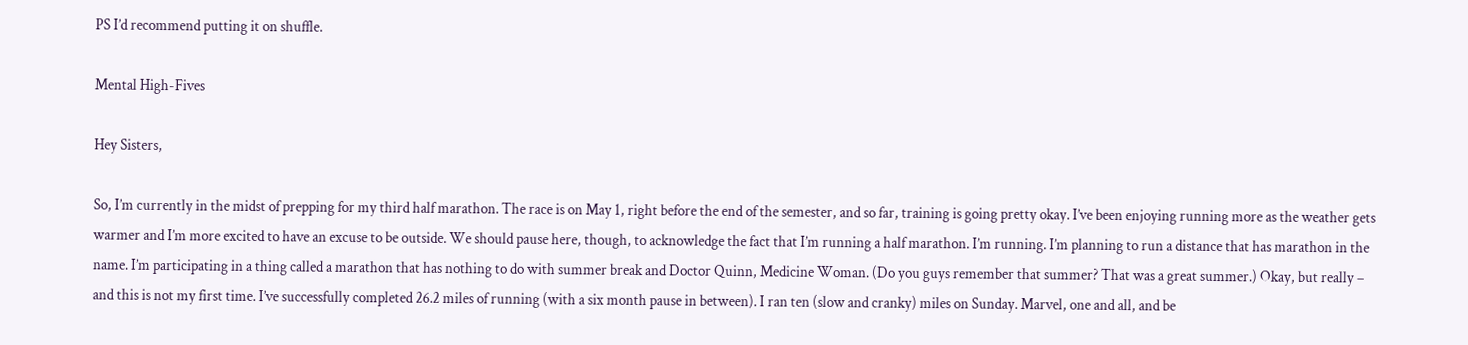PS I’d recommend putting it on shuffle.

Mental High-Fives

Hey Sisters,

So, I’m currently in the midst of prepping for my third half marathon. The race is on May 1, right before the end of the semester, and so far, training is going pretty okay. I’ve been enjoying running more as the weather gets warmer and I’m more excited to have an excuse to be outside. We should pause here, though, to acknowledge the fact that I’m running a half marathon. I’m running. I’m planning to run a distance that has marathon in the name. I’m participating in a thing called a marathon that has nothing to do with summer break and Doctor Quinn, Medicine Woman. (Do you guys remember that summer? That was a great summer.) Okay, but really – and this is not my first time. I’ve successfully completed 26.2 miles of running (with a six month pause in between). I ran ten (slow and cranky) miles on Sunday. Marvel, one and all, and be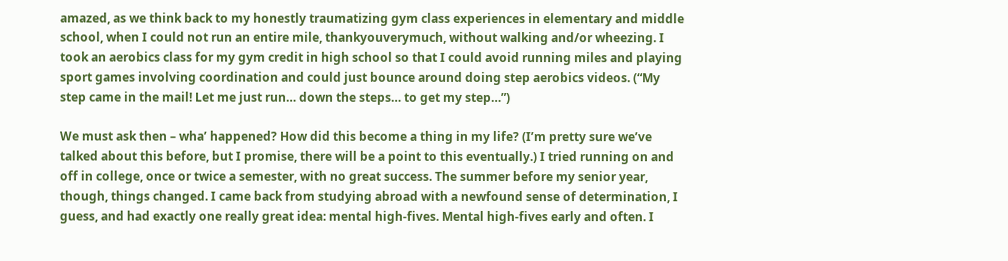amazed, as we think back to my honestly traumatizing gym class experiences in elementary and middle school, when I could not run an entire mile, thankyouverymuch, without walking and/or wheezing. I took an aerobics class for my gym credit in high school so that I could avoid running miles and playing sport games involving coordination and could just bounce around doing step aerobics videos. (“My step came in the mail! Let me just run… down the steps… to get my step…”)

We must ask then – wha’ happened? How did this become a thing in my life? (I’m pretty sure we’ve talked about this before, but I promise, there will be a point to this eventually.) I tried running on and off in college, once or twice a semester, with no great success. The summer before my senior year, though, things changed. I came back from studying abroad with a newfound sense of determination, I guess, and had exactly one really great idea: mental high-fives. Mental high-fives early and often. I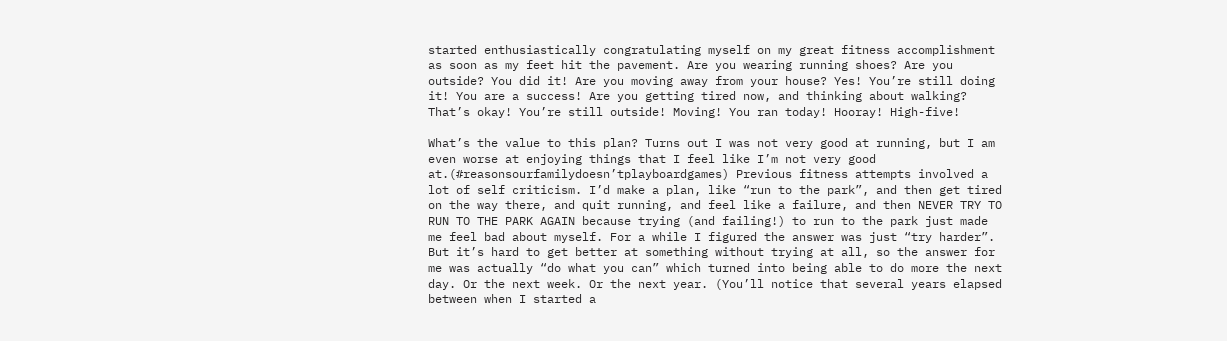started enthusiastically congratulating myself on my great fitness accomplishment as soon as my feet hit the pavement. Are you wearing running shoes? Are you outside? You did it! Are you moving away from your house? Yes! You’re still doing it! You are a success! Are you getting tired now, and thinking about walking? That’s okay! You’re still outside! Moving! You ran today! Hooray! High-five!

What’s the value to this plan? Turns out I was not very good at running, but I am even worse at enjoying things that I feel like I’m not very good at.(#reasonsourfamilydoesn’tplayboardgames) Previous fitness attempts involved a lot of self criticism. I’d make a plan, like “run to the park”, and then get tired on the way there, and quit running, and feel like a failure, and then NEVER TRY TO RUN TO THE PARK AGAIN because trying (and failing!) to run to the park just made me feel bad about myself. For a while I figured the answer was just “try harder”. But it’s hard to get better at something without trying at all, so the answer for me was actually “do what you can” which turned into being able to do more the next day. Or the next week. Or the next year. (You’ll notice that several years elapsed between when I started a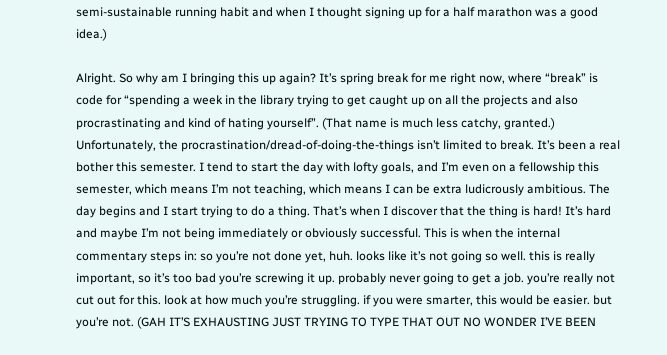semi-sustainable running habit and when I thought signing up for a half marathon was a good idea.)

Alright. So why am I bringing this up again? It’s spring break for me right now, where “break” is code for “spending a week in the library trying to get caught up on all the projects and also procrastinating and kind of hating yourself”. (That name is much less catchy, granted.) Unfortunately, the procrastination/dread-of-doing-the-things isn’t limited to break. It’s been a real bother this semester. I tend to start the day with lofty goals, and I’m even on a fellowship this semester, which means I’m not teaching, which means I can be extra ludicrously ambitious. The day begins and I start trying to do a thing. That’s when I discover that the thing is hard! It’s hard and maybe I’m not being immediately or obviously successful. This is when the internal commentary steps in: so you’re not done yet, huh. looks like it’s not going so well. this is really important, so it’s too bad you’re screwing it up. probably never going to get a job. you’re really not cut out for this. look at how much you’re struggling. if you were smarter, this would be easier. but you’re not. (GAH IT’S EXHAUSTING JUST TRYING TO TYPE THAT OUT NO WONDER I’VE BEEN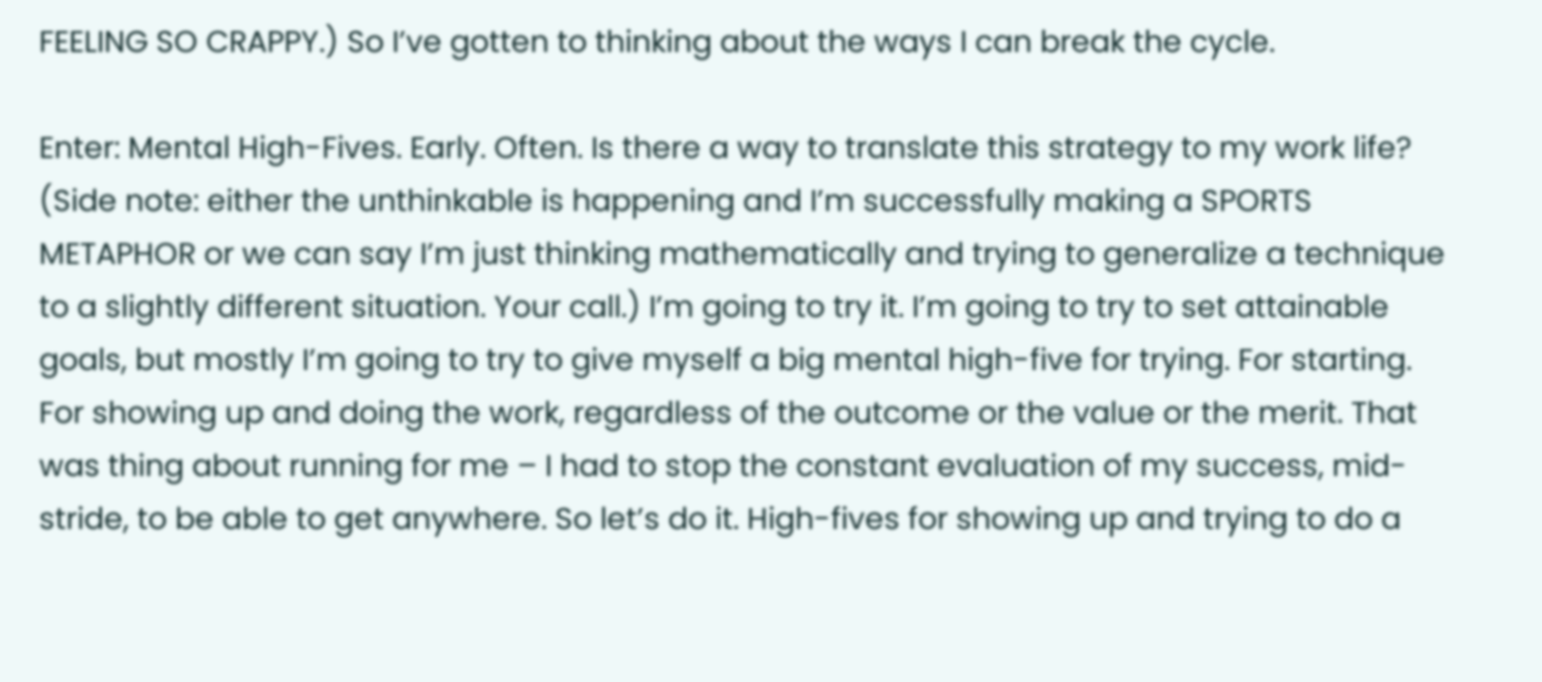FEELING SO CRAPPY.) So I’ve gotten to thinking about the ways I can break the cycle.

Enter: Mental High-Fives. Early. Often. Is there a way to translate this strategy to my work life? (Side note: either the unthinkable is happening and I’m successfully making a SPORTS METAPHOR or we can say I’m just thinking mathematically and trying to generalize a technique to a slightly different situation. Your call.) I’m going to try it. I’m going to try to set attainable goals, but mostly I’m going to try to give myself a big mental high-five for trying. For starting. For showing up and doing the work, regardless of the outcome or the value or the merit. That was thing about running for me – I had to stop the constant evaluation of my success, mid-stride, to be able to get anywhere. So let’s do it. High-fives for showing up and trying to do a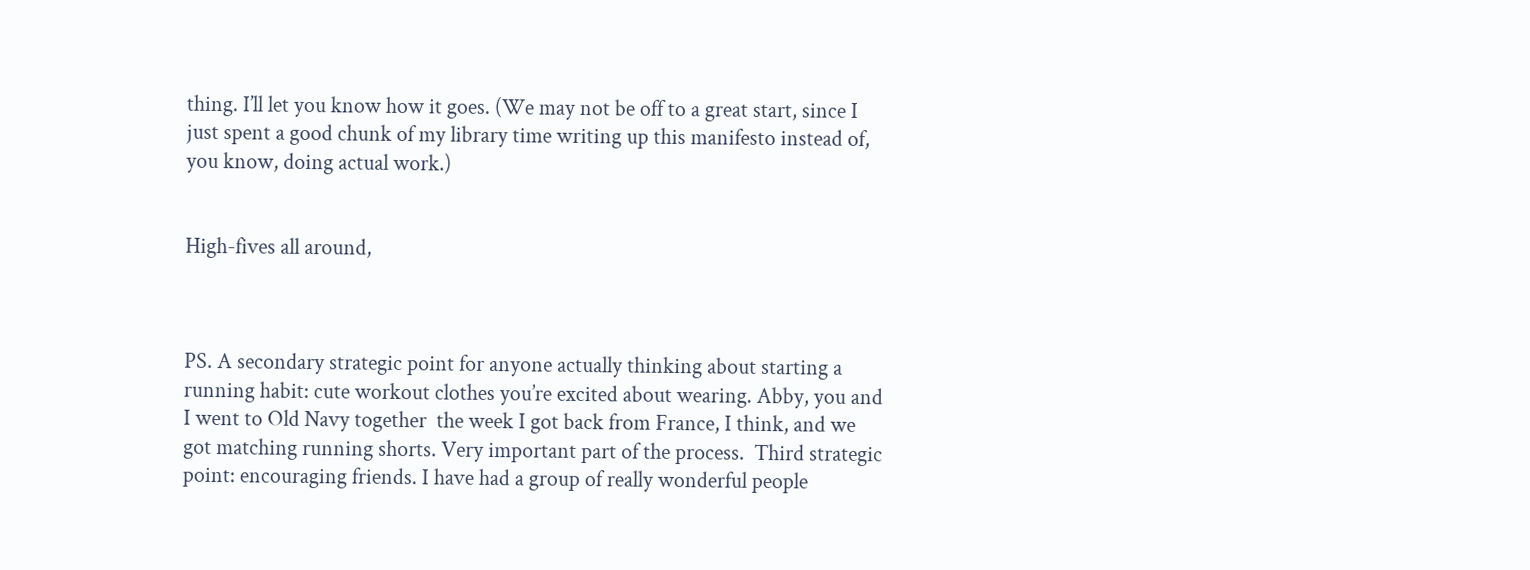thing. I’ll let you know how it goes. (We may not be off to a great start, since I just spent a good chunk of my library time writing up this manifesto instead of, you know, doing actual work.)


High-fives all around,



PS. A secondary strategic point for anyone actually thinking about starting a running habit: cute workout clothes you’re excited about wearing. Abby, you and I went to Old Navy together  the week I got back from France, I think, and we got matching running shorts. Very important part of the process.  Third strategic point: encouraging friends. I have had a group of really wonderful people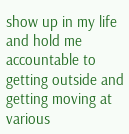show up in my life and hold me accountable to getting outside and getting moving at various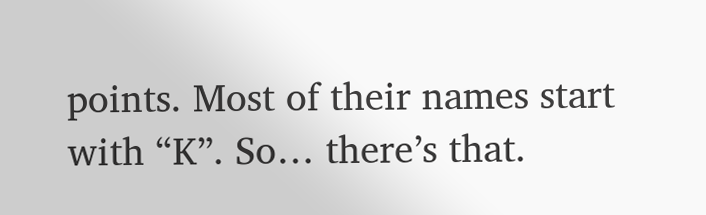points. Most of their names start with “K”. So… there’s that.